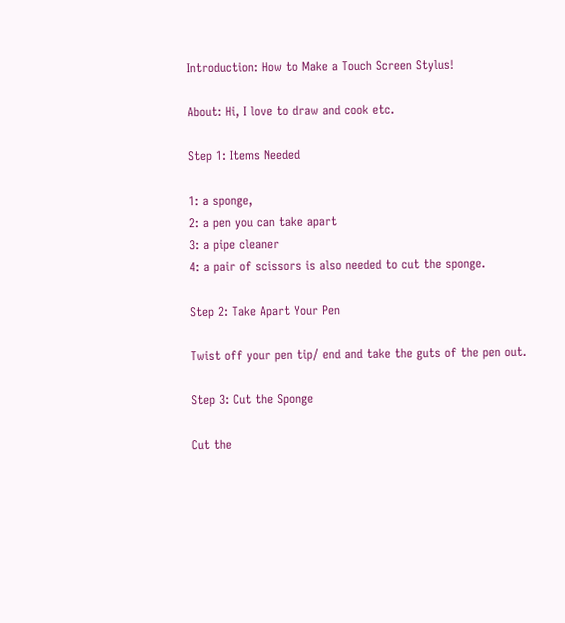Introduction: How to Make a Touch Screen Stylus!

About: Hi, I love to draw and cook etc.

Step 1: Items Needed

1: a sponge,
2: a pen you can take apart
3: a pipe cleaner
4: a pair of scissors is also needed to cut the sponge.

Step 2: Take Apart Your Pen

Twist off your pen tip/ end and take the guts of the pen out.

Step 3: Cut the Sponge

Cut the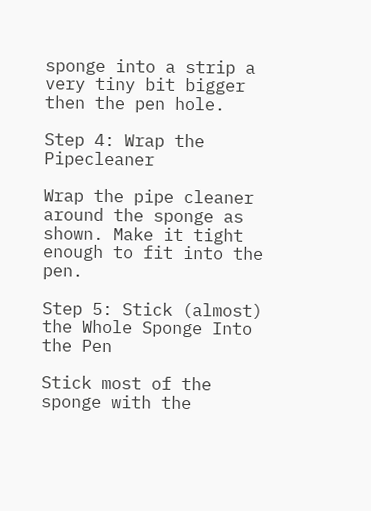sponge into a strip a very tiny bit bigger then the pen hole.

Step 4: Wrap the Pipecleaner

Wrap the pipe cleaner around the sponge as shown. Make it tight enough to fit into the pen.

Step 5: Stick (almost) the Whole Sponge Into the Pen

Stick most of the sponge with the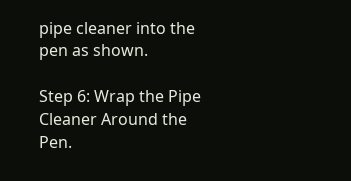pipe cleaner into the pen as shown.

Step 6: Wrap the Pipe Cleaner Around the Pen.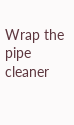Wrap the pipe cleaner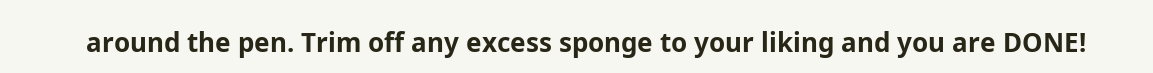around the pen. Trim off any excess sponge to your liking and you are DONE!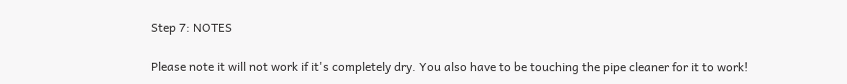Step 7: NOTES

Please note it will not work if it's completely dry. You also have to be touching the pipe cleaner for it to work!